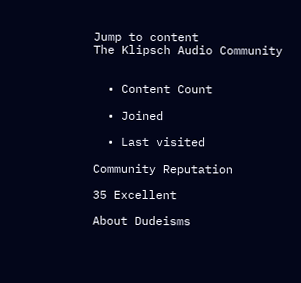Jump to content
The Klipsch Audio Community


  • Content Count

  • Joined

  • Last visited

Community Reputation

35 Excellent

About Dudeisms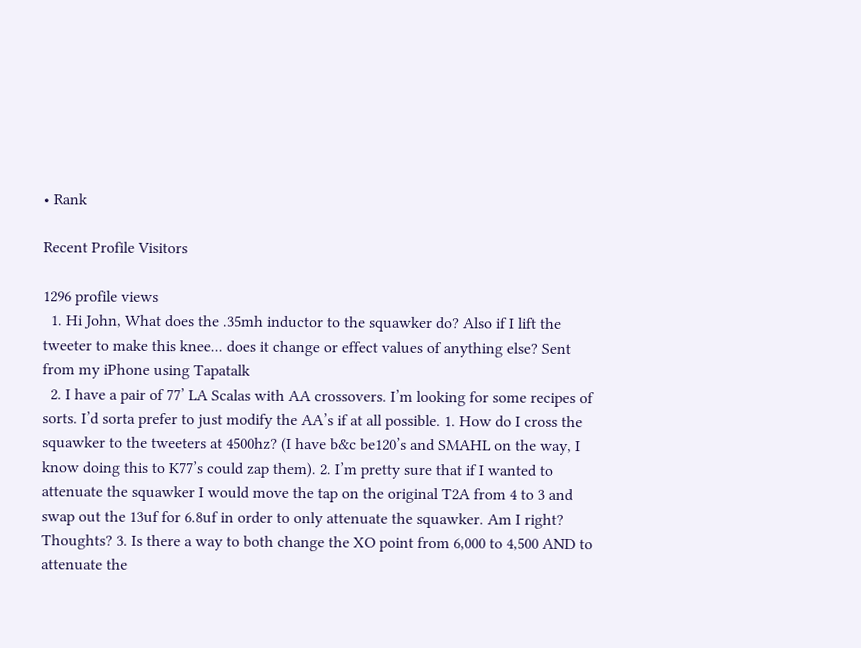• Rank

Recent Profile Visitors

1296 profile views
  1. Hi John, What does the .35mh inductor to the squawker do? Also if I lift the tweeter to make this knee... does it change or effect values of anything else? Sent from my iPhone using Tapatalk
  2. I have a pair of 77’ LA Scalas with AA crossovers. I’m looking for some recipes of sorts. I’d sorta prefer to just modify the AA’s if at all possible. 1. How do I cross the squawker to the tweeters at 4500hz? (I have b&c be120’s and SMAHL on the way, I know doing this to K77’s could zap them). 2. I’m pretty sure that if I wanted to attenuate the squawker I would move the tap on the original T2A from 4 to 3 and swap out the 13uf for 6.8uf in order to only attenuate the squawker. Am I right? Thoughts? 3. Is there a way to both change the XO point from 6,000 to 4,500 AND to attenuate the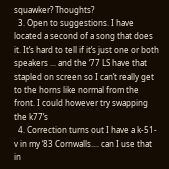squawker? Thoughts?
  3. Open to suggestions. I have located a second of a song that does it. It’s hard to tell if it’s just one or both speakers ... and the ‘77 LS have that stapled on screen so I can’t really get to the horns like normal from the front. I could however try swapping the k77’s
  4. Correction turns out I have a k-51-v in my ‘83 Cornwalls.... can I use that in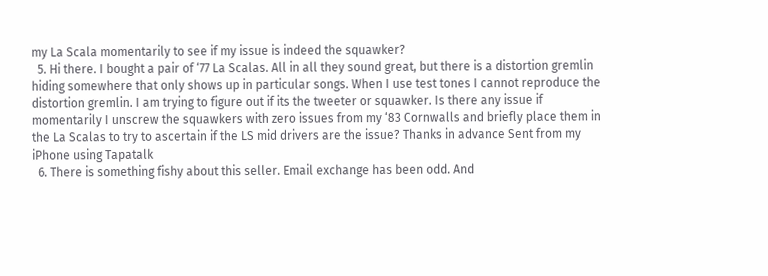my La Scala momentarily to see if my issue is indeed the squawker?
  5. Hi there. I bought a pair of ‘77 La Scalas. All in all they sound great, but there is a distortion gremlin hiding somewhere that only shows up in particular songs. When I use test tones I cannot reproduce the distortion gremlin. I am trying to figure out if its the tweeter or squawker. Is there any issue if momentarily I unscrew the squawkers with zero issues from my ‘83 Cornwalls and briefly place them in the La Scalas to try to ascertain if the LS mid drivers are the issue? Thanks in advance Sent from my iPhone using Tapatalk
  6. There is something fishy about this seller. Email exchange has been odd. And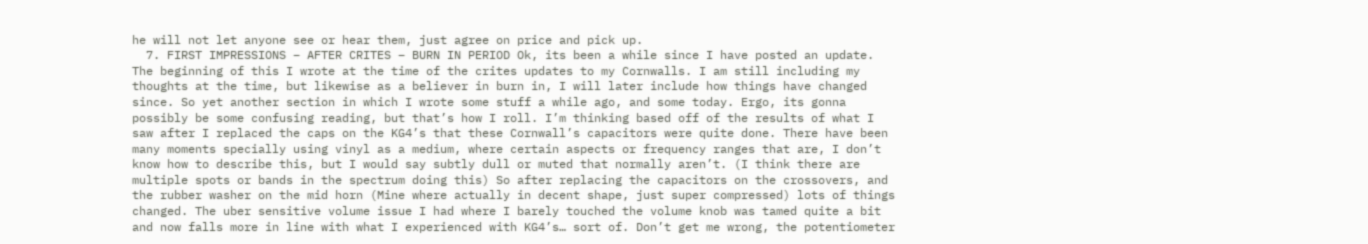he will not let anyone see or hear them, just agree on price and pick up.
  7. FIRST IMPRESSIONS – AFTER CRITES – BURN IN PERIOD Ok, its been a while since I have posted an update. The beginning of this I wrote at the time of the crites updates to my Cornwalls. I am still including my thoughts at the time, but likewise as a believer in burn in, I will later include how things have changed since. So yet another section in which I wrote some stuff a while ago, and some today. Ergo, its gonna possibly be some confusing reading, but that’s how I roll. I’m thinking based off of the results of what I saw after I replaced the caps on the KG4’s that these Cornwall’s capacitors were quite done. There have been many moments specially using vinyl as a medium, where certain aspects or frequency ranges that are, I don’t know how to describe this, but I would say subtly dull or muted that normally aren’t. (I think there are multiple spots or bands in the spectrum doing this) So after replacing the capacitors on the crossovers, and the rubber washer on the mid horn (Mine where actually in decent shape, just super compressed) lots of things changed. The uber sensitive volume issue I had where I barely touched the volume knob was tamed quite a bit and now falls more in line with what I experienced with KG4’s… sort of. Don’t get me wrong, the potentiometer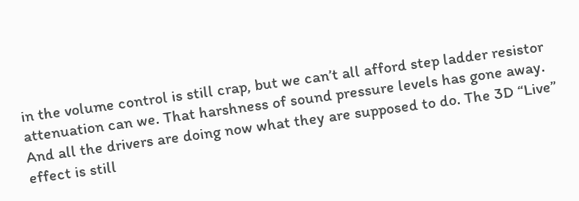in the volume control is still crap, but we can’t all afford step ladder resistor attenuation can we. That harshness of sound pressure levels has gone away. And all the drivers are doing now what they are supposed to do. The 3D “Live” effect is still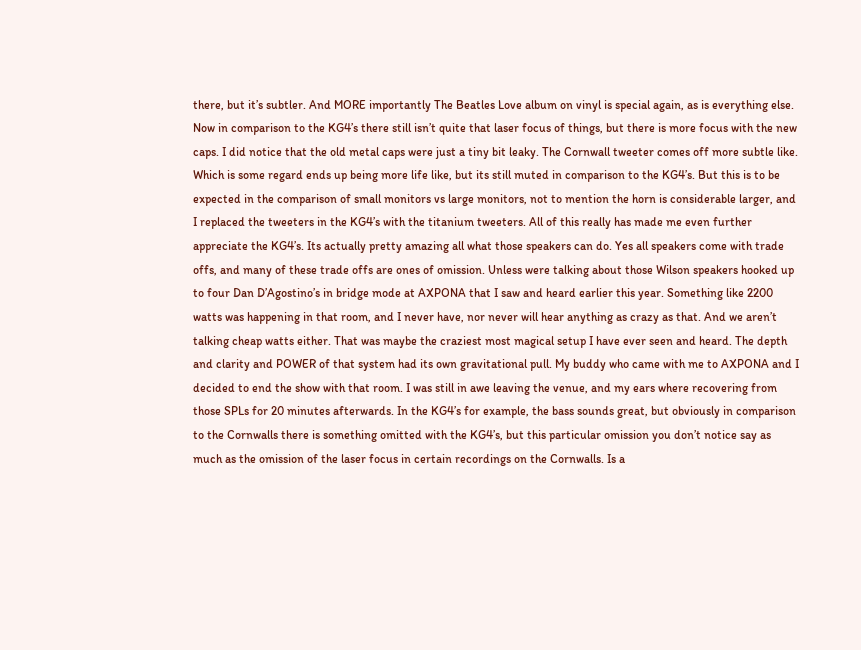there, but it’s subtler. And MORE importantly The Beatles Love album on vinyl is special again, as is everything else. Now in comparison to the KG4’s there still isn’t quite that laser focus of things, but there is more focus with the new caps. I did notice that the old metal caps were just a tiny bit leaky. The Cornwall tweeter comes off more subtle like. Which is some regard ends up being more life like, but its still muted in comparison to the KG4’s. But this is to be expected in the comparison of small monitors vs large monitors, not to mention the horn is considerable larger, and I replaced the tweeters in the KG4’s with the titanium tweeters. All of this really has made me even further appreciate the KG4’s. Its actually pretty amazing all what those speakers can do. Yes all speakers come with trade offs, and many of these trade offs are ones of omission. Unless were talking about those Wilson speakers hooked up to four Dan D’Agostino’s in bridge mode at AXPONA that I saw and heard earlier this year. Something like 2200 watts was happening in that room, and I never have, nor never will hear anything as crazy as that. And we aren’t talking cheap watts either. That was maybe the craziest most magical setup I have ever seen and heard. The depth and clarity and POWER of that system had its own gravitational pull. My buddy who came with me to AXPONA and I decided to end the show with that room. I was still in awe leaving the venue, and my ears where recovering from those SPLs for 20 minutes afterwards. In the KG4’s for example, the bass sounds great, but obviously in comparison to the Cornwalls there is something omitted with the KG4’s, but this particular omission you don’t notice say as much as the omission of the laser focus in certain recordings on the Cornwalls. Is a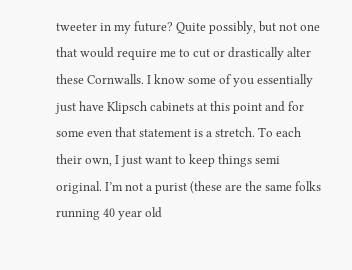tweeter in my future? Quite possibly, but not one that would require me to cut or drastically alter these Cornwalls. I know some of you essentially just have Klipsch cabinets at this point and for some even that statement is a stretch. To each their own, I just want to keep things semi original. I’m not a purist (these are the same folks running 40 year old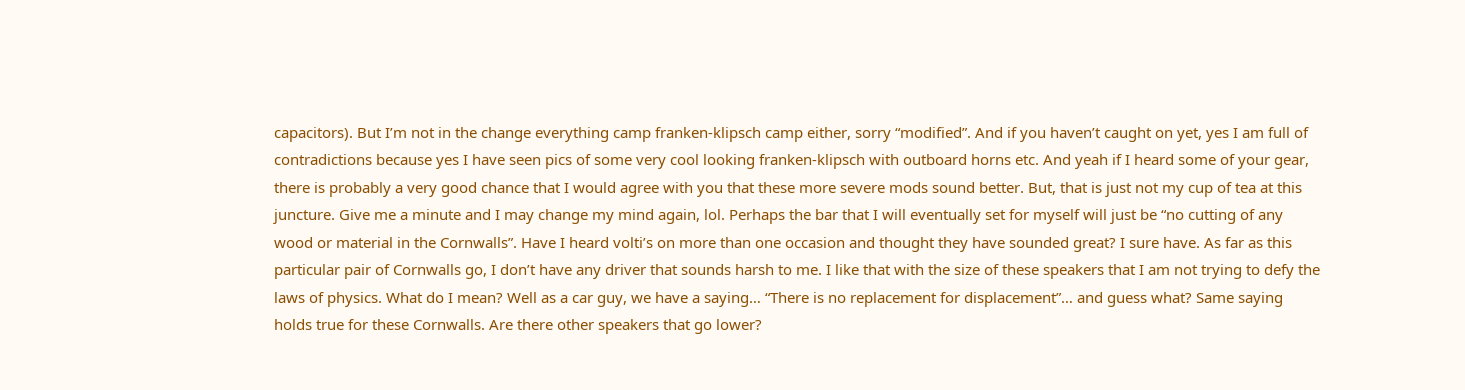capacitors). But I’m not in the change everything camp franken-klipsch camp either, sorry “modified”. And if you haven’t caught on yet, yes I am full of contradictions because yes I have seen pics of some very cool looking franken-klipsch with outboard horns etc. And yeah if I heard some of your gear, there is probably a very good chance that I would agree with you that these more severe mods sound better. But, that is just not my cup of tea at this juncture. Give me a minute and I may change my mind again, lol. Perhaps the bar that I will eventually set for myself will just be “no cutting of any wood or material in the Cornwalls”. Have I heard volti’s on more than one occasion and thought they have sounded great? I sure have. As far as this particular pair of Cornwalls go, I don’t have any driver that sounds harsh to me. I like that with the size of these speakers that I am not trying to defy the laws of physics. What do I mean? Well as a car guy, we have a saying… “There is no replacement for displacement”… and guess what? Same saying holds true for these Cornwalls. Are there other speakers that go lower?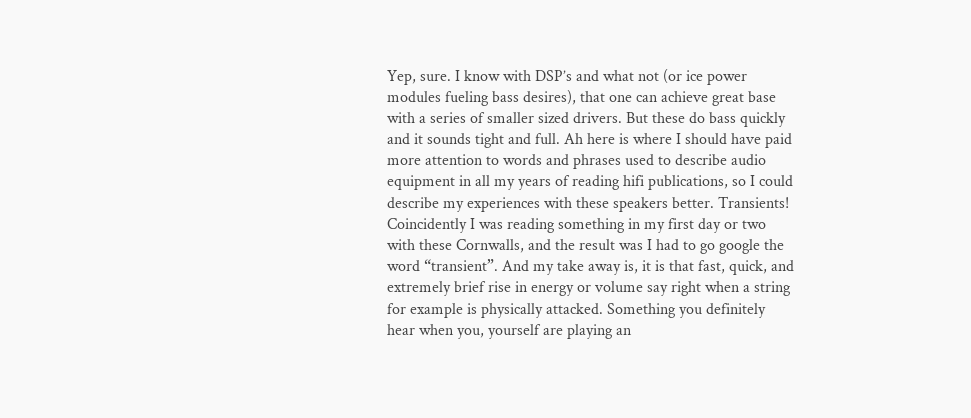Yep, sure. I know with DSP’s and what not (or ice power modules fueling bass desires), that one can achieve great base with a series of smaller sized drivers. But these do bass quickly and it sounds tight and full. Ah here is where I should have paid more attention to words and phrases used to describe audio equipment in all my years of reading hifi publications, so I could describe my experiences with these speakers better. Transients! Coincidently I was reading something in my first day or two with these Cornwalls, and the result was I had to go google the word “transient”. And my take away is, it is that fast, quick, and extremely brief rise in energy or volume say right when a string for example is physically attacked. Something you definitely hear when you, yourself are playing an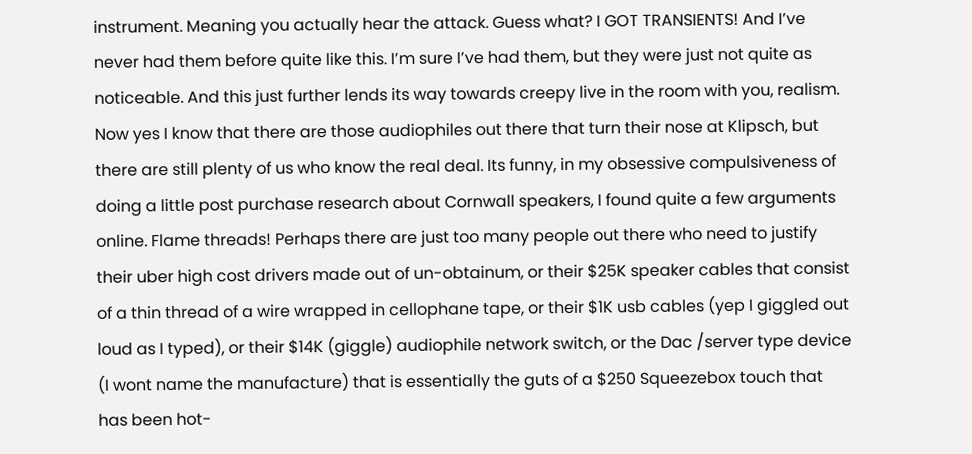instrument. Meaning you actually hear the attack. Guess what? I GOT TRANSIENTS! And I’ve never had them before quite like this. I’m sure I’ve had them, but they were just not quite as noticeable. And this just further lends its way towards creepy live in the room with you, realism. Now yes I know that there are those audiophiles out there that turn their nose at Klipsch, but there are still plenty of us who know the real deal. Its funny, in my obsessive compulsiveness of doing a little post purchase research about Cornwall speakers, I found quite a few arguments online. Flame threads! Perhaps there are just too many people out there who need to justify their uber high cost drivers made out of un-obtainum, or their $25K speaker cables that consist of a thin thread of a wire wrapped in cellophane tape, or their $1K usb cables (yep I giggled out loud as I typed), or their $14K (giggle) audiophile network switch, or the Dac /server type device (I wont name the manufacture) that is essentially the guts of a $250 Squeezebox touch that has been hot-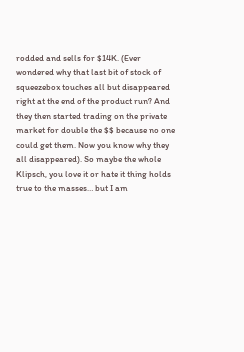rodded and sells for $14K. (Ever wondered why that last bit of stock of squeezebox touches all but disappeared right at the end of the product run? And they then started trading on the private market for double the $$ because no one could get them. Now you know why they all disappeared). So maybe the whole Klipsch, you love it or hate it thing holds true to the masses… but I am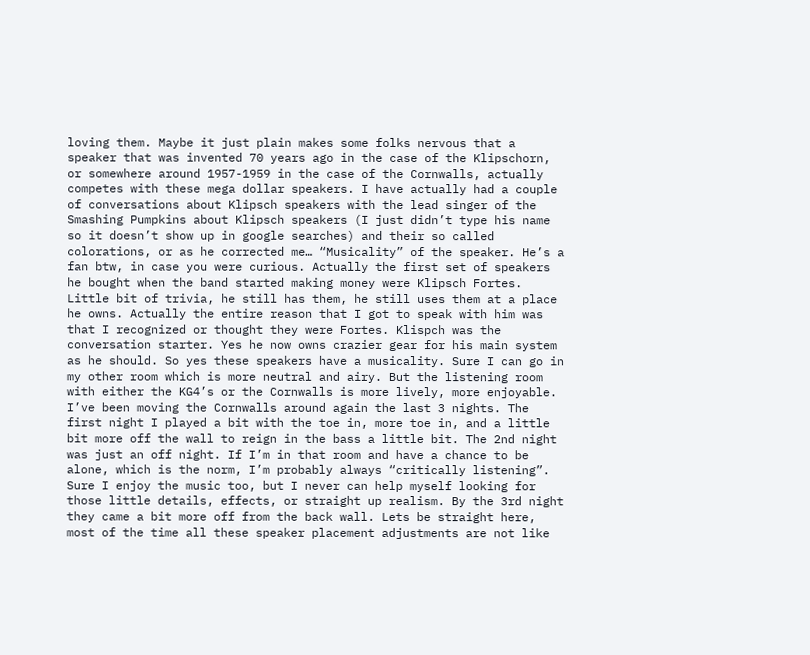loving them. Maybe it just plain makes some folks nervous that a speaker that was invented 70 years ago in the case of the Klipschorn, or somewhere around 1957-1959 in the case of the Cornwalls, actually competes with these mega dollar speakers. I have actually had a couple of conversations about Klipsch speakers with the lead singer of the Smashing Pumpkins about Klipsch speakers (I just didn’t type his name so it doesn’t show up in google searches) and their so called colorations, or as he corrected me… “Musicality” of the speaker. He’s a fan btw, in case you were curious. Actually the first set of speakers he bought when the band started making money were Klipsch Fortes. Little bit of trivia, he still has them, he still uses them at a place he owns. Actually the entire reason that I got to speak with him was that I recognized or thought they were Fortes. Klispch was the conversation starter. Yes he now owns crazier gear for his main system as he should. So yes these speakers have a musicality. Sure I can go in my other room which is more neutral and airy. But the listening room with either the KG4’s or the Cornwalls is more lively, more enjoyable. I’ve been moving the Cornwalls around again the last 3 nights. The first night I played a bit with the toe in, more toe in, and a little bit more off the wall to reign in the bass a little bit. The 2nd night was just an off night. If I’m in that room and have a chance to be alone, which is the norm, I’m probably always “critically listening”. Sure I enjoy the music too, but I never can help myself looking for those little details, effects, or straight up realism. By the 3rd night they came a bit more off from the back wall. Lets be straight here, most of the time all these speaker placement adjustments are not like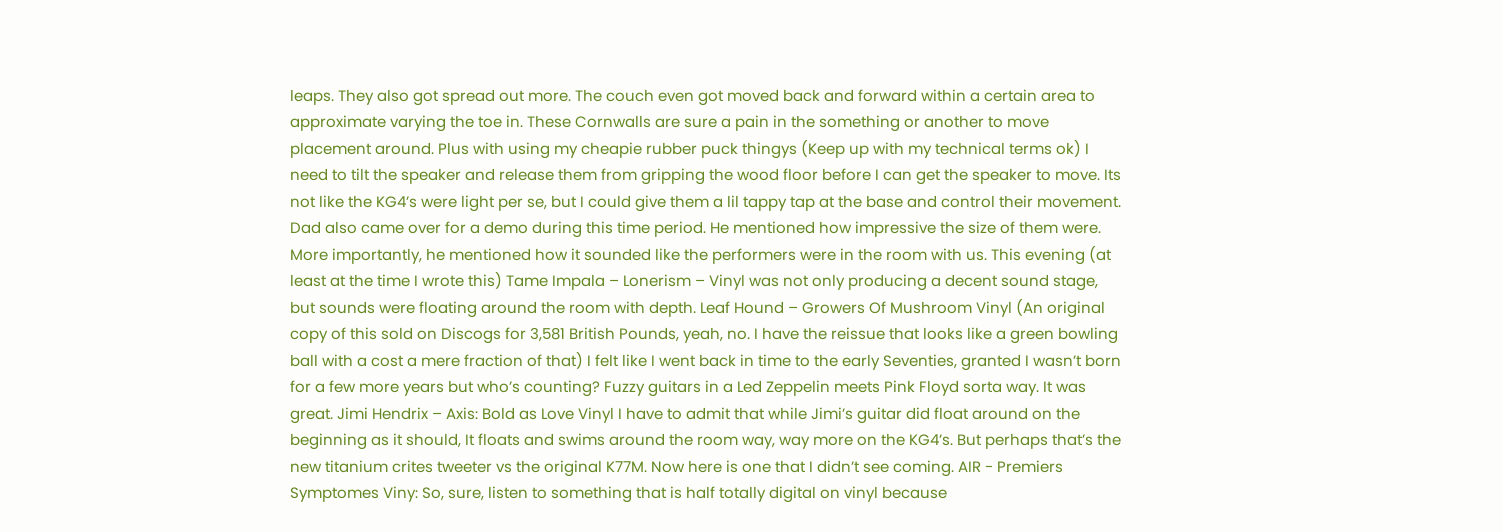leaps. They also got spread out more. The couch even got moved back and forward within a certain area to approximate varying the toe in. These Cornwalls are sure a pain in the something or another to move placement around. Plus with using my cheapie rubber puck thingys (Keep up with my technical terms ok) I need to tilt the speaker and release them from gripping the wood floor before I can get the speaker to move. Its not like the KG4’s were light per se, but I could give them a lil tappy tap at the base and control their movement. Dad also came over for a demo during this time period. He mentioned how impressive the size of them were. More importantly, he mentioned how it sounded like the performers were in the room with us. This evening (at least at the time I wrote this) Tame Impala – Lonerism – Vinyl was not only producing a decent sound stage, but sounds were floating around the room with depth. Leaf Hound – Growers Of Mushroom Vinyl (An original copy of this sold on Discogs for 3,581 British Pounds, yeah, no. I have the reissue that looks like a green bowling ball with a cost a mere fraction of that) I felt like I went back in time to the early Seventies, granted I wasn’t born for a few more years but who’s counting? Fuzzy guitars in a Led Zeppelin meets Pink Floyd sorta way. It was great. Jimi Hendrix – Axis: Bold as Love Vinyl I have to admit that while Jimi’s guitar did float around on the beginning as it should, It floats and swims around the room way, way more on the KG4’s. But perhaps that’s the new titanium crites tweeter vs the original K77M. Now here is one that I didn’t see coming. AIR - Premiers Symptomes Viny: So, sure, listen to something that is half totally digital on vinyl because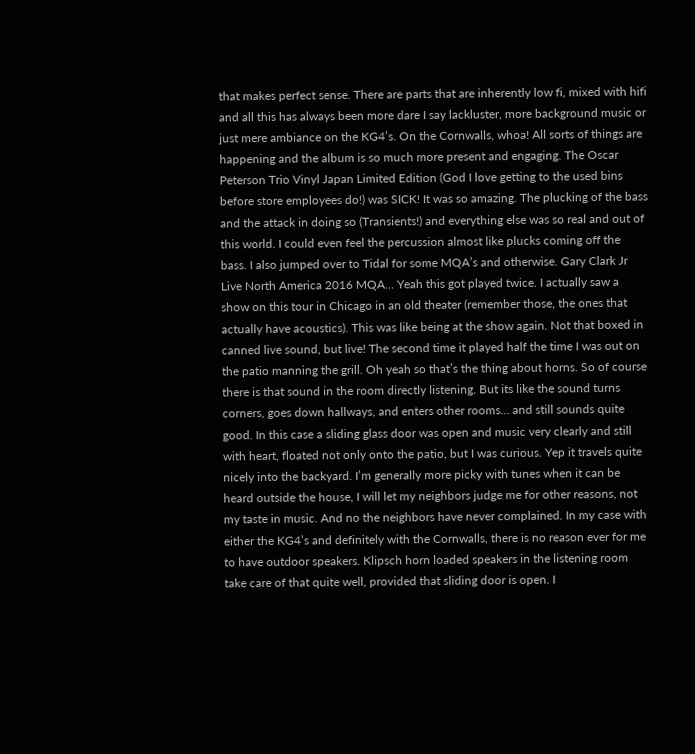that makes perfect sense. There are parts that are inherently low fi, mixed with hifi and all this has always been more dare I say lackluster, more background music or just mere ambiance on the KG4’s. On the Cornwalls, whoa! All sorts of things are happening and the album is so much more present and engaging. The Oscar Peterson Trio Vinyl Japan Limited Edition (God I love getting to the used bins before store employees do!) was SICK! It was so amazing. The plucking of the bass and the attack in doing so (Transients!) and everything else was so real and out of this world. I could even feel the percussion almost like plucks coming off the bass. I also jumped over to Tidal for some MQA’s and otherwise. Gary Clark Jr Live North America 2016 MQA… Yeah this got played twice. I actually saw a show on this tour in Chicago in an old theater (remember those, the ones that actually have acoustics). This was like being at the show again. Not that boxed in canned live sound, but live! The second time it played half the time I was out on the patio manning the grill. Oh yeah so that’s the thing about horns. So of course there is that sound in the room directly listening. But its like the sound turns corners, goes down hallways, and enters other rooms… and still sounds quite good. In this case a sliding glass door was open and music very clearly and still with heart, floated not only onto the patio, but I was curious. Yep it travels quite nicely into the backyard. I’m generally more picky with tunes when it can be heard outside the house, I will let my neighbors judge me for other reasons, not my taste in music. And no the neighbors have never complained. In my case with either the KG4’s and definitely with the Cornwalls, there is no reason ever for me to have outdoor speakers. Klipsch horn loaded speakers in the listening room take care of that quite well, provided that sliding door is open. I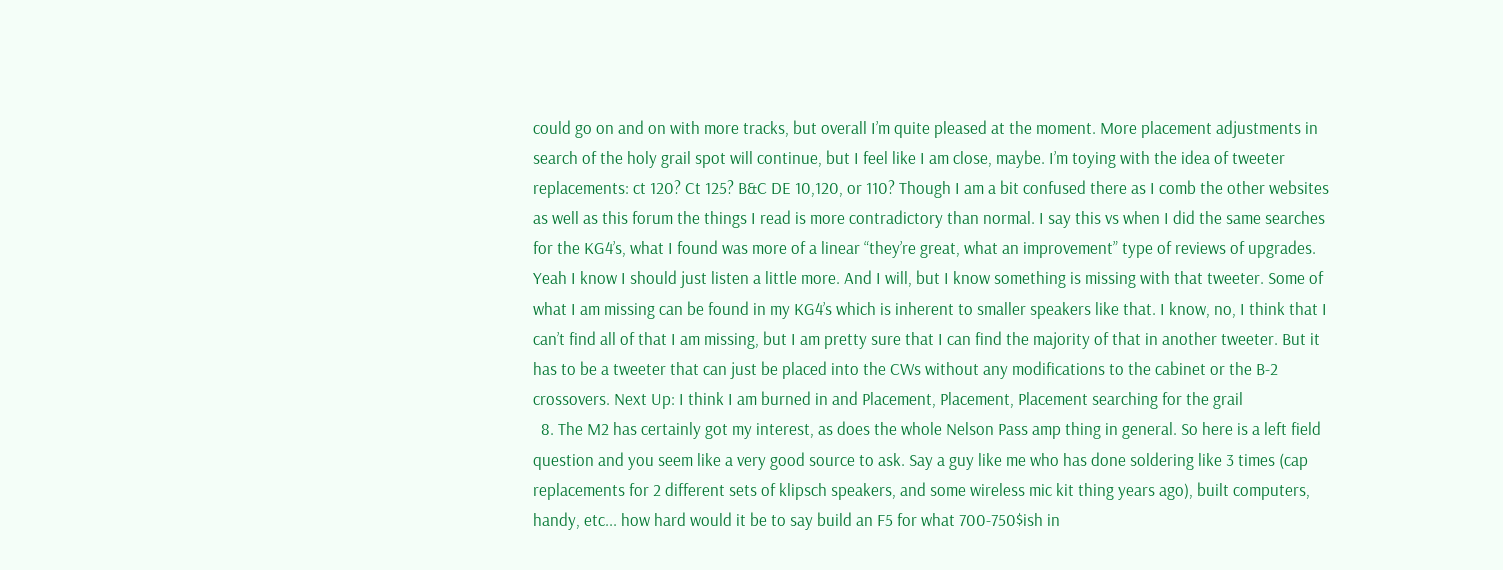could go on and on with more tracks, but overall I’m quite pleased at the moment. More placement adjustments in search of the holy grail spot will continue, but I feel like I am close, maybe. I’m toying with the idea of tweeter replacements: ct 120? Ct 125? B&C DE 10,120, or 110? Though I am a bit confused there as I comb the other websites as well as this forum the things I read is more contradictory than normal. I say this vs when I did the same searches for the KG4’s, what I found was more of a linear “they’re great, what an improvement” type of reviews of upgrades. Yeah I know I should just listen a little more. And I will, but I know something is missing with that tweeter. Some of what I am missing can be found in my KG4’s which is inherent to smaller speakers like that. I know, no, I think that I can’t find all of that I am missing, but I am pretty sure that I can find the majority of that in another tweeter. But it has to be a tweeter that can just be placed into the CWs without any modifications to the cabinet or the B-2 crossovers. Next Up: I think I am burned in and Placement, Placement, Placement searching for the grail
  8. The M2 has certainly got my interest, as does the whole Nelson Pass amp thing in general. So here is a left field question and you seem like a very good source to ask. Say a guy like me who has done soldering like 3 times (cap replacements for 2 different sets of klipsch speakers, and some wireless mic kit thing years ago), built computers, handy, etc... how hard would it be to say build an F5 for what 700-750$ish in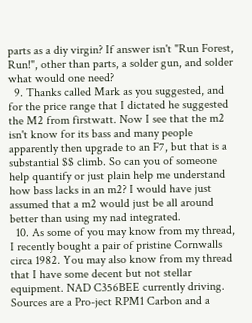parts as a diy virgin? If answer isn't "Run Forest, Run!", other than parts, a solder gun, and solder what would one need?
  9. Thanks called Mark as you suggested, and for the price range that I dictated he suggested the M2 from firstwatt. Now I see that the m2 isn't know for its bass and many people apparently then upgrade to an F7, but that is a substantial $$ climb. So can you of someone help quantify or just plain help me understand how bass lacks in an m2? I would have just assumed that a m2 would just be all around better than using my nad integrated.
  10. As some of you may know from my thread, I recently bought a pair of pristine Cornwalls circa 1982. You may also know from my thread that I have some decent but not stellar equipment. NAD C356BEE currently driving. Sources are a Pro-ject RPM1 Carbon and a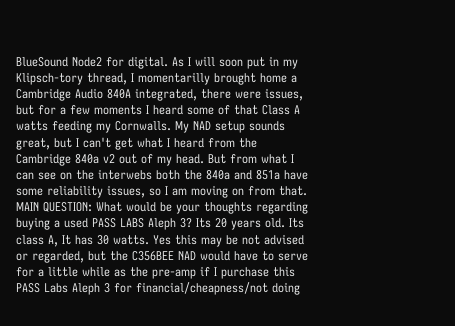BlueSound Node2 for digital. As I will soon put in my Klipsch-tory thread, I momentarilly brought home a Cambridge Audio 840A integrated, there were issues, but for a few moments I heard some of that Class A watts feeding my Cornwalls. My NAD setup sounds great, but I can't get what I heard from the Cambridge 840a v2 out of my head. But from what I can see on the interwebs both the 840a and 851a have some reliability issues, so I am moving on from that. MAIN QUESTION: What would be your thoughts regarding buying a used PASS LABS Aleph 3? Its 20 years old. Its class A, It has 30 watts. Yes this may be not advised or regarded, but the C356BEE NAD would have to serve for a little while as the pre-amp if I purchase this PASS Labs Aleph 3 for financial/cheapness/not doing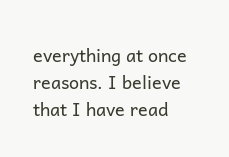everything at once reasons. I believe that I have read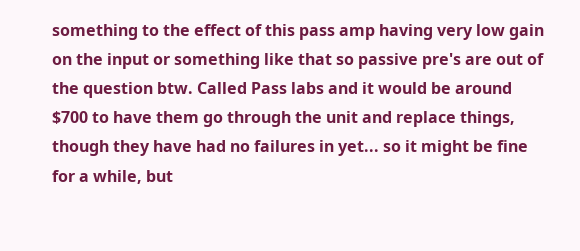something to the effect of this pass amp having very low gain on the input or something like that so passive pre's are out of the question btw. Called Pass labs and it would be around $700 to have them go through the unit and replace things, though they have had no failures in yet... so it might be fine for a while, but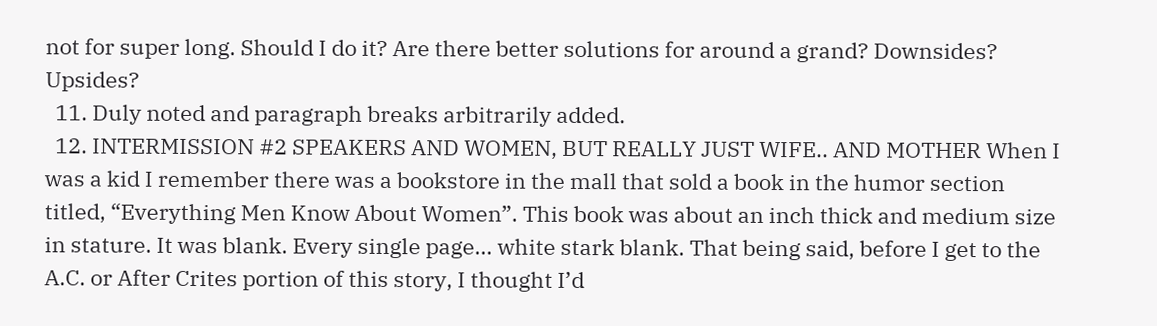not for super long. Should I do it? Are there better solutions for around a grand? Downsides? Upsides?
  11. Duly noted and paragraph breaks arbitrarily added.
  12. INTERMISSION #2 SPEAKERS AND WOMEN, BUT REALLY JUST WIFE.. AND MOTHER When I was a kid I remember there was a bookstore in the mall that sold a book in the humor section titled, “Everything Men Know About Women”. This book was about an inch thick and medium size in stature. It was blank. Every single page… white stark blank. That being said, before I get to the A.C. or After Crites portion of this story, I thought I’d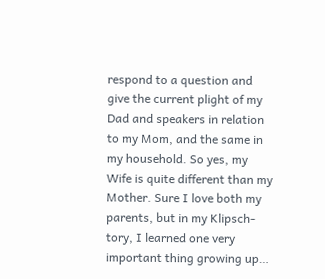respond to a question and give the current plight of my Dad and speakers in relation to my Mom, and the same in my household. So yes, my Wife is quite different than my Mother. Sure I love both my parents, but in my Klipsch-tory, I learned one very important thing growing up…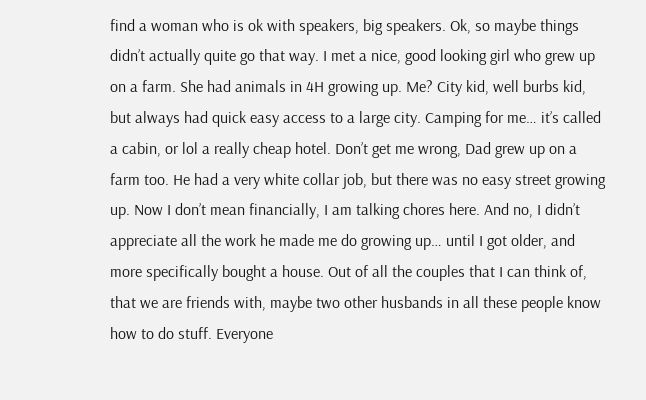find a woman who is ok with speakers, big speakers. Ok, so maybe things didn’t actually quite go that way. I met a nice, good looking girl who grew up on a farm. She had animals in 4H growing up. Me? City kid, well burbs kid, but always had quick easy access to a large city. Camping for me… it’s called a cabin, or lol a really cheap hotel. Don’t get me wrong, Dad grew up on a farm too. He had a very white collar job, but there was no easy street growing up. Now I don’t mean financially, I am talking chores here. And no, I didn’t appreciate all the work he made me do growing up… until I got older, and more specifically bought a house. Out of all the couples that I can think of, that we are friends with, maybe two other husbands in all these people know how to do stuff. Everyone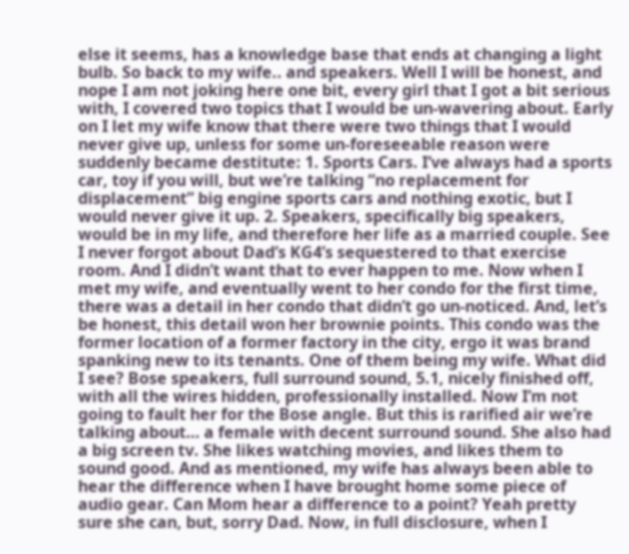else it seems, has a knowledge base that ends at changing a light bulb. So back to my wife.. and speakers. Well I will be honest, and nope I am not joking here one bit, every girl that I got a bit serious with, I covered two topics that I would be un-wavering about. Early on I let my wife know that there were two things that I would never give up, unless for some un-foreseeable reason were suddenly became destitute: 1. Sports Cars. I’ve always had a sports car, toy if you will, but we’re talking “no replacement for displacement” big engine sports cars and nothing exotic, but I would never give it up. 2. Speakers, specifically big speakers, would be in my life, and therefore her life as a married couple. See I never forgot about Dad’s KG4’s sequestered to that exercise room. And I didn’t want that to ever happen to me. Now when I met my wife, and eventually went to her condo for the first time, there was a detail in her condo that didn’t go un-noticed. And, let’s be honest, this detail won her brownie points. This condo was the former location of a former factory in the city, ergo it was brand spanking new to its tenants. One of them being my wife. What did I see? Bose speakers, full surround sound, 5.1, nicely finished off, with all the wires hidden, professionally installed. Now I’m not going to fault her for the Bose angle. But this is rarified air we’re talking about… a female with decent surround sound. She also had a big screen tv. She likes watching movies, and likes them to sound good. And as mentioned, my wife has always been able to hear the difference when I have brought home some piece of audio gear. Can Mom hear a difference to a point? Yeah pretty sure she can, but, sorry Dad. Now, in full disclosure, when I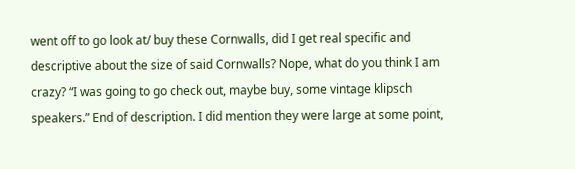went off to go look at/ buy these Cornwalls, did I get real specific and descriptive about the size of said Cornwalls? Nope, what do you think I am crazy? “I was going to go check out, maybe buy, some vintage klipsch speakers.” End of description. I did mention they were large at some point,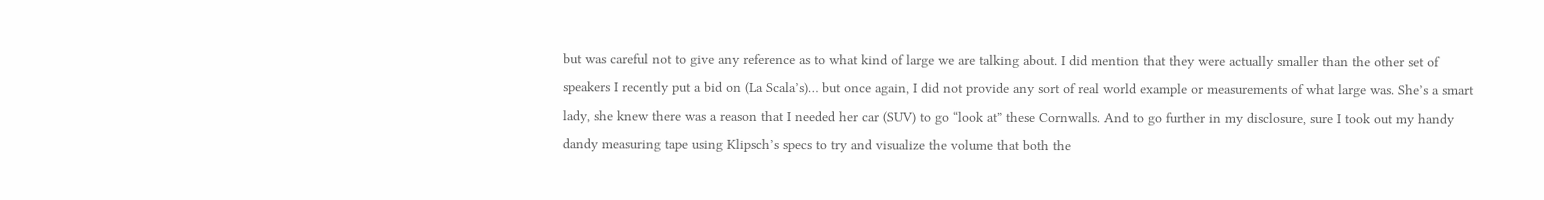but was careful not to give any reference as to what kind of large we are talking about. I did mention that they were actually smaller than the other set of speakers I recently put a bid on (La Scala’s)… but once again, I did not provide any sort of real world example or measurements of what large was. She’s a smart lady, she knew there was a reason that I needed her car (SUV) to go “look at” these Cornwalls. And to go further in my disclosure, sure I took out my handy dandy measuring tape using Klipsch’s specs to try and visualize the volume that both the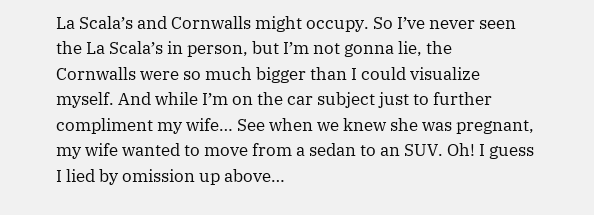La Scala’s and Cornwalls might occupy. So I’ve never seen the La Scala’s in person, but I’m not gonna lie, the Cornwalls were so much bigger than I could visualize myself. And while I’m on the car subject just to further compliment my wife… See when we knew she was pregnant, my wife wanted to move from a sedan to an SUV. Oh! I guess I lied by omission up above…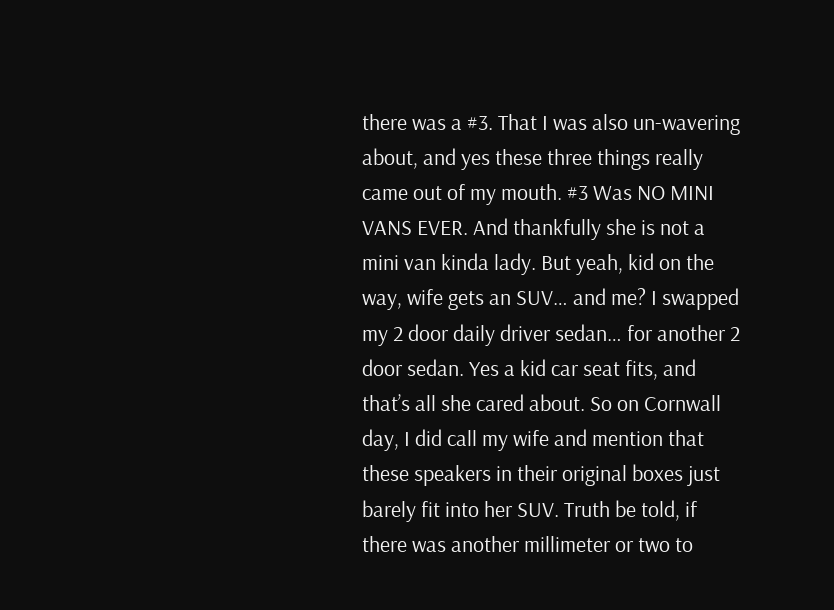there was a #3. That I was also un-wavering about, and yes these three things really came out of my mouth. #3 Was NO MINI VANS EVER. And thankfully she is not a mini van kinda lady. But yeah, kid on the way, wife gets an SUV… and me? I swapped my 2 door daily driver sedan… for another 2 door sedan. Yes a kid car seat fits, and that’s all she cared about. So on Cornwall day, I did call my wife and mention that these speakers in their original boxes just barely fit into her SUV. Truth be told, if there was another millimeter or two to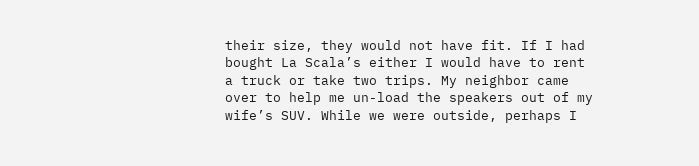their size, they would not have fit. If I had bought La Scala’s either I would have to rent a truck or take two trips. My neighbor came over to help me un-load the speakers out of my wife’s SUV. While we were outside, perhaps I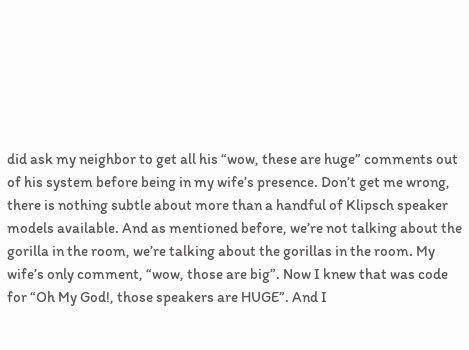did ask my neighbor to get all his “wow, these are huge” comments out of his system before being in my wife’s presence. Don’t get me wrong, there is nothing subtle about more than a handful of Klipsch speaker models available. And as mentioned before, we’re not talking about the gorilla in the room, we’re talking about the gorillas in the room. My wife’s only comment, “wow, those are big”. Now I knew that was code for “Oh My God!, those speakers are HUGE”. And I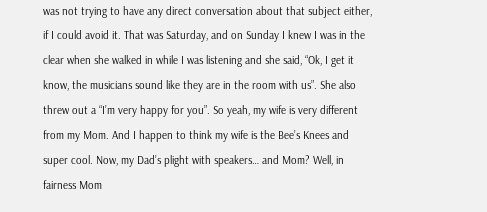was not trying to have any direct conversation about that subject either, if I could avoid it. That was Saturday, and on Sunday I knew I was in the clear when she walked in while I was listening and she said, “Ok, I get it know, the musicians sound like they are in the room with us”. She also threw out a “I’m very happy for you”. So yeah, my wife is very different from my Mom. And I happen to think my wife is the Bee’s Knees and super cool. Now, my Dad’s plight with speakers… and Mom? Well, in fairness Mom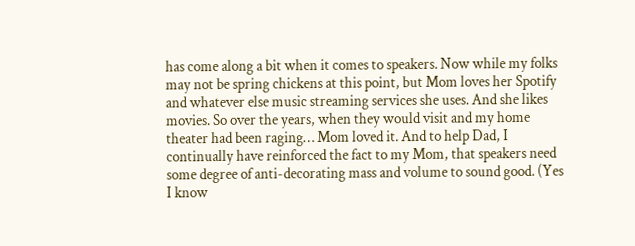has come along a bit when it comes to speakers. Now while my folks may not be spring chickens at this point, but Mom loves her Spotify and whatever else music streaming services she uses. And she likes movies. So over the years, when they would visit and my home theater had been raging… Mom loved it. And to help Dad, I continually have reinforced the fact to my Mom, that speakers need some degree of anti-decorating mass and volume to sound good. (Yes I know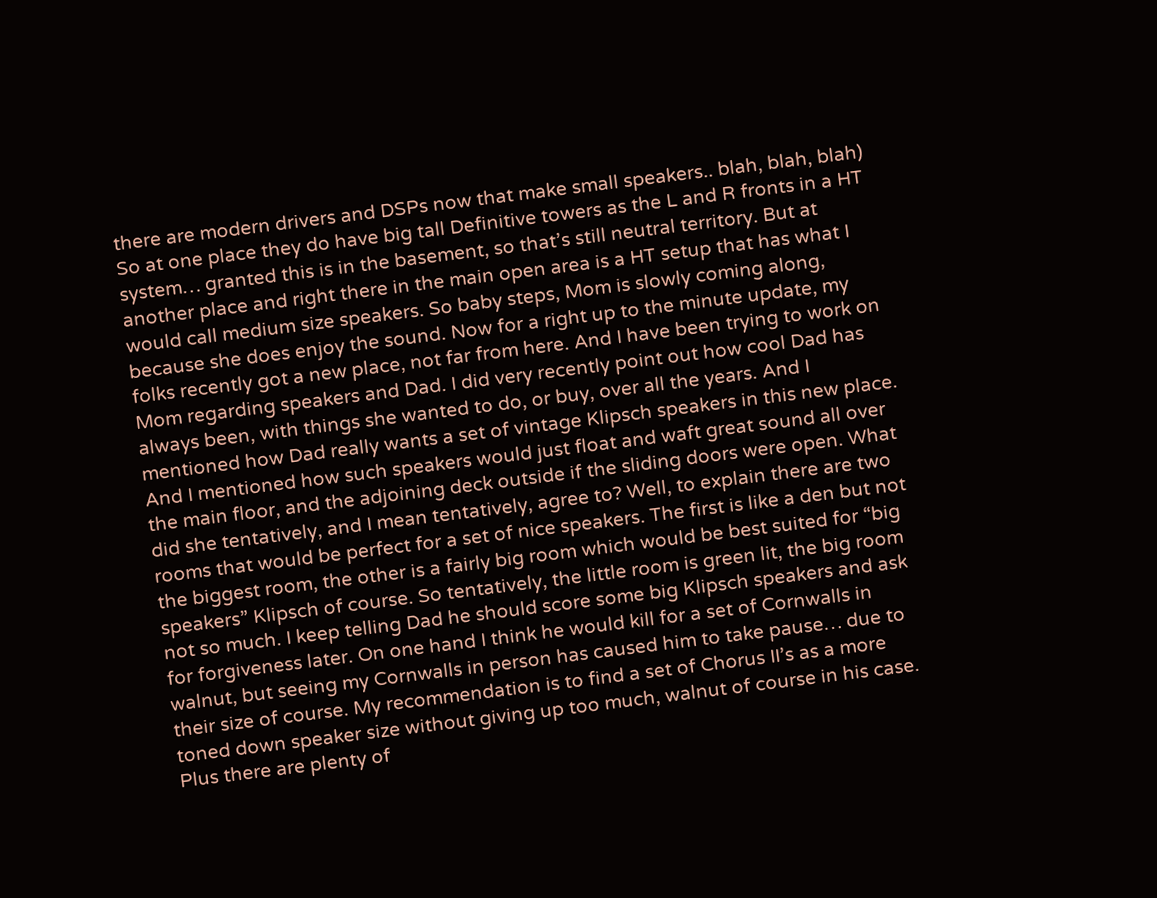there are modern drivers and DSPs now that make small speakers.. blah, blah, blah) So at one place they do have big tall Definitive towers as the L and R fronts in a HT system… granted this is in the basement, so that’s still neutral territory. But at another place and right there in the main open area is a HT setup that has what I would call medium size speakers. So baby steps, Mom is slowly coming along, because she does enjoy the sound. Now for a right up to the minute update, my folks recently got a new place, not far from here. And I have been trying to work on Mom regarding speakers and Dad. I did very recently point out how cool Dad has always been, with things she wanted to do, or buy, over all the years. And I mentioned how Dad really wants a set of vintage Klipsch speakers in this new place. And I mentioned how such speakers would just float and waft great sound all over the main floor, and the adjoining deck outside if the sliding doors were open. What did she tentatively, and I mean tentatively, agree to? Well, to explain there are two rooms that would be perfect for a set of nice speakers. The first is like a den but not the biggest room, the other is a fairly big room which would be best suited for “big speakers” Klipsch of course. So tentatively, the little room is green lit, the big room not so much. I keep telling Dad he should score some big Klipsch speakers and ask for forgiveness later. On one hand I think he would kill for a set of Cornwalls in walnut, but seeing my Cornwalls in person has caused him to take pause… due to their size of course. My recommendation is to find a set of Chorus II’s as a more toned down speaker size without giving up too much, walnut of course in his case. Plus there are plenty of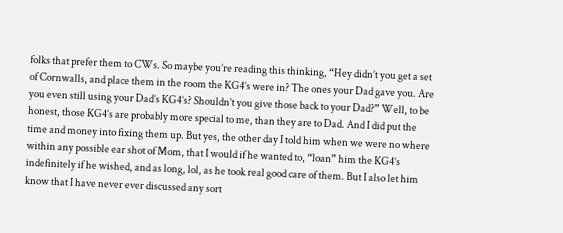folks that prefer them to CWs. So maybe you’re reading this thinking, “Hey didn’t you get a set of Cornwalls, and place them in the room the KG4’s were in? The ones your Dad gave you. Are you even still using your Dad’s KG4’s? Shouldn’t you give those back to your Dad?” Well, to be honest, those KG4’s are probably more special to me, than they are to Dad. And I did put the time and money into fixing them up. But yes, the other day I told him when we were no where within any possible ear shot of Mom, that I would if he wanted to, “loan” him the KG4’s indefinitely if he wished, and as long, lol, as he took real good care of them. But I also let him know that I have never ever discussed any sort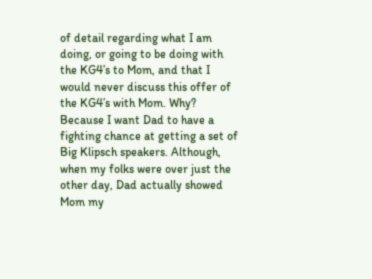of detail regarding what I am doing, or going to be doing with the KG4’s to Mom, and that I would never discuss this offer of the KG4’s with Mom. Why? Because I want Dad to have a fighting chance at getting a set of Big Klipsch speakers. Although, when my folks were over just the other day, Dad actually showed Mom my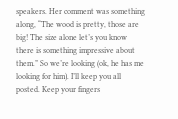speakers. Her comment was something along, “The wood is pretty, those are big! The size alone let’s you know there is something impressive about them.” So we’re looking (ok, he has me looking for him). I’ll keep you all posted. Keep your fingers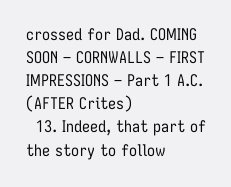crossed for Dad. COMING SOON – CORNWALLS – FIRST IMPRESSIONS – Part 1 A.C. (AFTER Crites)
  13. Indeed, that part of the story to follow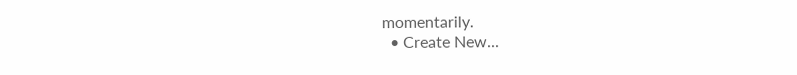momentarily.
  • Create New...